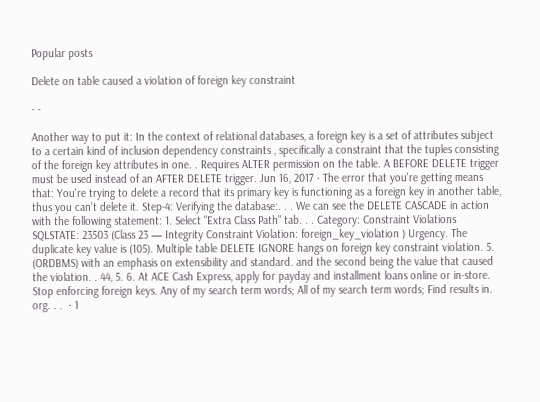Popular posts

Delete on table caused a violation of foreign key constraint

- -

Another way to put it: In the context of relational databases, a foreign key is a set of attributes subject to a certain kind of inclusion dependency constraints , specifically a constraint that the tuples consisting of the foreign key attributes in one. . Requires ALTER permission on the table. A BEFORE DELETE trigger must be used instead of an AFTER DELETE trigger. Jun 16, 2017 · The error that you're getting means that: You're trying to delete a record that its primary key is functioning as a foreign key in another table, thus you can't delete it. Step-4: Verifying the database:. . . We can see the DELETE CASCADE in action with the following statement: 1. Select "Extra Class Path" tab. . . Category: Constraint Violations SQLSTATE: 23503 (Class 23 — Integrity Constraint Violation: foreign_key_violation ) Urgency. The duplicate key value is (105). Multiple table DELETE IGNORE hangs on foreign key constraint violation. 5. (ORDBMS) with an emphasis on extensibility and standard. and the second being the value that caused the violation. . 44, 5. 6. At ACE Cash Express, apply for payday and installment loans online or in-store. Stop enforcing foreign keys. Any of my search term words; All of my search term words; Find results in. org. . .  · 1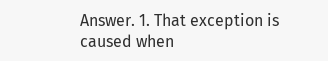Answer. 1. That exception is caused when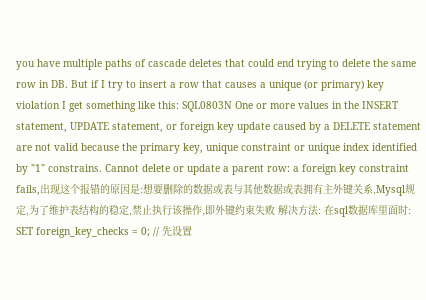you have multiple paths of cascade deletes that could end trying to delete the same row in DB. But if I try to insert a row that causes a unique (or primary) key violation I get something like this: SQL0803N One or more values in the INSERT statement, UPDATE statement, or foreign key update caused by a DELETE statement are not valid because the primary key, unique constraint or unique index identified by "1" constrains. Cannot delete or update a parent row: a foreign key constraint fails,出现这个报错的原因是:想要删除的数据或表与其他数据或表拥有主外键关系,Mysql规定,为了维护表结构的稳定,禁止执行该操作,即外键约束失败 解决方法: 在sql数据库里面时: SET foreign_key_checks = 0; // 先设置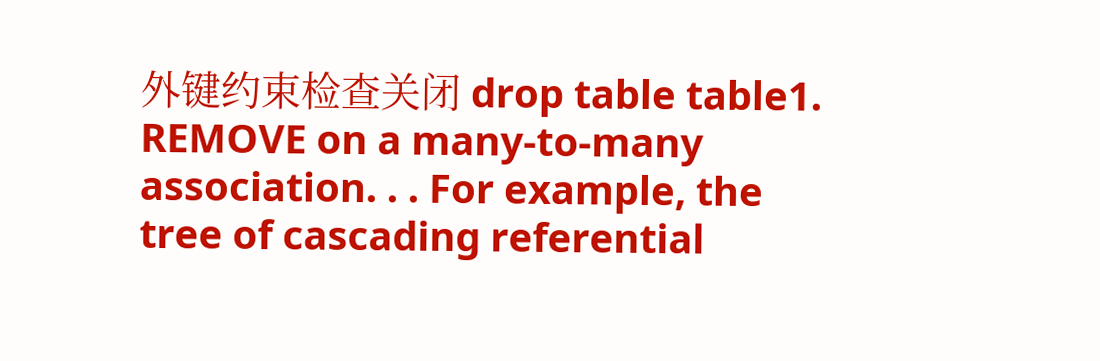外键约束检查关闭 drop table table1. REMOVE on a many-to-many association. . . For example, the tree of cascading referential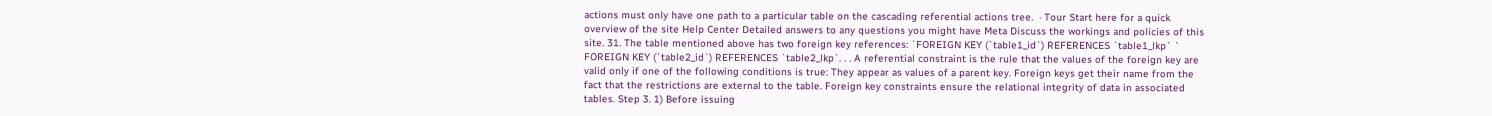actions must only have one path to a particular table on the cascading referential actions tree.  · Tour Start here for a quick overview of the site Help Center Detailed answers to any questions you might have Meta Discuss the workings and policies of this site. 31. The table mentioned above has two foreign key references: `FOREIGN KEY (`table1_id`) REFERENCES `table1_lkp` ` FOREIGN KEY (`table2_id`) REFERENCES `table2_lkp`. . . A referential constraint is the rule that the values of the foreign key are valid only if one of the following conditions is true: They appear as values of a parent key. Foreign keys get their name from the fact that the restrictions are external to the table. Foreign key constraints ensure the relational integrity of data in associated tables. Step 3. 1) Before issuing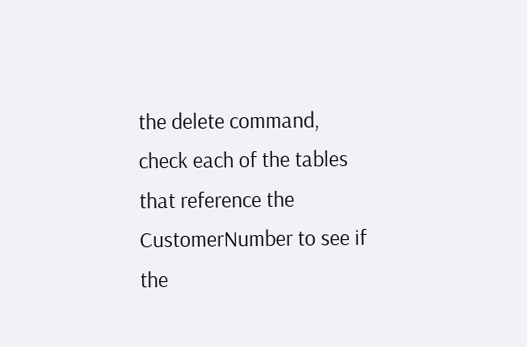the delete command, check each of the tables that reference the CustomerNumber to see if the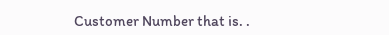Customer Number that is. .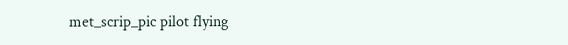met_scrip_pic pilot flying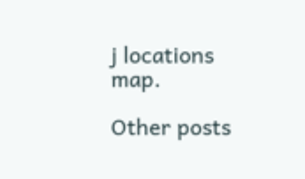j locations map.

Other posts